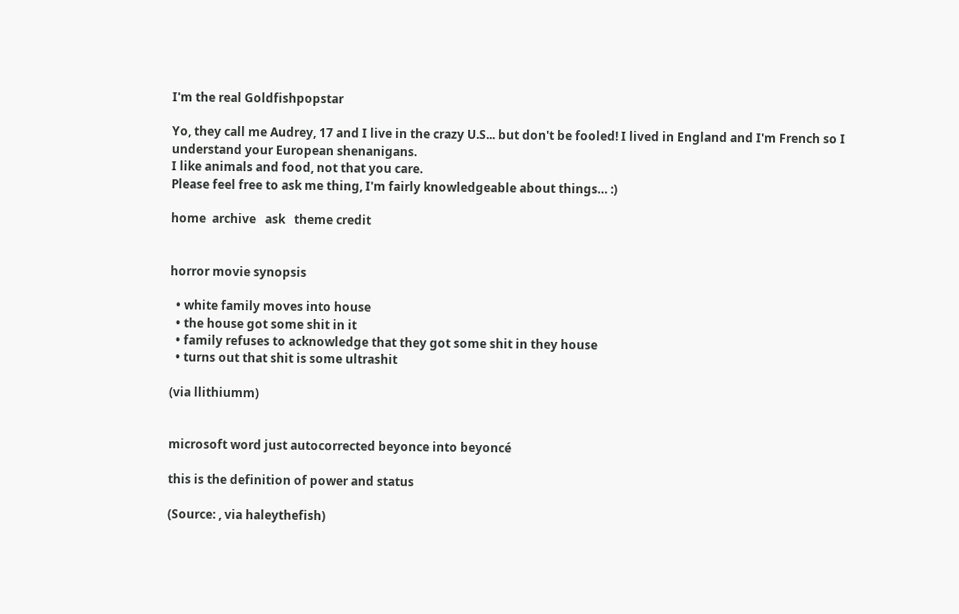I'm the real Goldfishpopstar

Yo, they call me Audrey, 17 and I live in the crazy U.S... but don't be fooled! I lived in England and I'm French so I understand your European shenanigans.
I like animals and food, not that you care.
Please feel free to ask me thing, I'm fairly knowledgeable about things… :)

home  archive   ask   theme credit


horror movie synopsis

  • white family moves into house
  • the house got some shit in it
  • family refuses to acknowledge that they got some shit in they house
  • turns out that shit is some ultrashit

(via llithiumm)


microsoft word just autocorrected beyonce into beyoncé

this is the definition of power and status

(Source: , via haleythefish)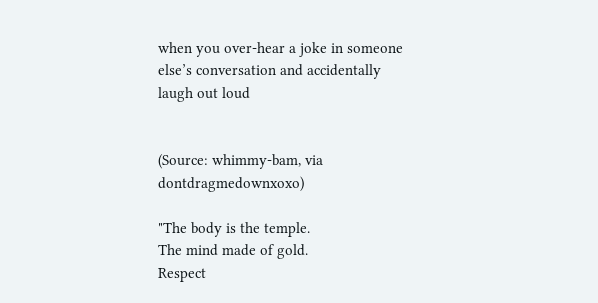when you over-hear a joke in someone else’s conversation and accidentally laugh out loud


(Source: whimmy-bam, via dontdragmedownxoxo)

"The body is the temple.
The mind made of gold.
Respect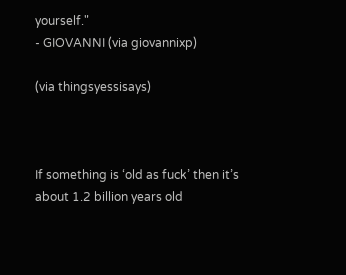yourself."
- GIOVANNI (via giovannixp)

(via thingsyessisays)



If something is ‘old as fuck’ then it’s about 1.2 billion years old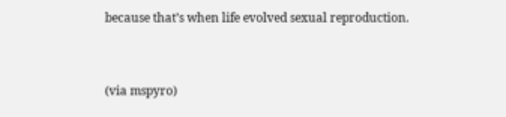because that’s when life evolved sexual reproduction.


(via mspyro)